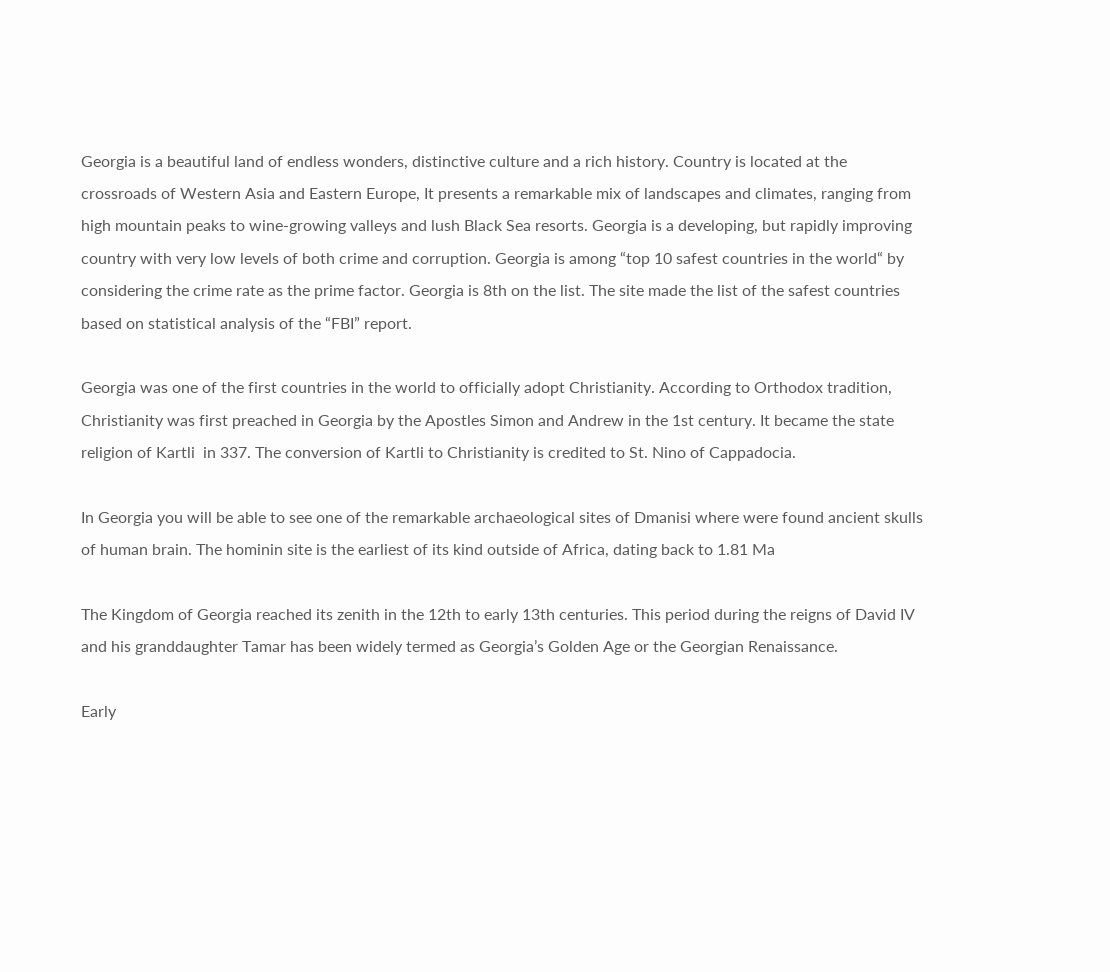Georgia is a beautiful land of endless wonders, distinctive culture and a rich history. Country is located at the crossroads of Western Asia and Eastern Europe, It presents a remarkable mix of landscapes and climates, ranging from high mountain peaks to wine-growing valleys and lush Black Sea resorts. Georgia is a developing, but rapidly improving country with very low levels of both crime and corruption. Georgia is among “top 10 safest countries in the world“ by considering the crime rate as the prime factor. Georgia is 8th on the list. The site made the list of the safest countries based on statistical analysis of the “FBI” report.

Georgia was one of the first countries in the world to officially adopt Christianity. According to Orthodox tradition, Christianity was first preached in Georgia by the Apostles Simon and Andrew in the 1st century. It became the state religion of Kartli  in 337. The conversion of Kartli to Christianity is credited to St. Nino of Cappadocia.

In Georgia you will be able to see one of the remarkable archaeological sites of Dmanisi where were found ancient skulls of human brain. The hominin site is the earliest of its kind outside of Africa, dating back to 1.81 Ma

The Kingdom of Georgia reached its zenith in the 12th to early 13th centuries. This period during the reigns of David IV and his granddaughter Tamar has been widely termed as Georgia’s Golden Age or the Georgian Renaissance.

Early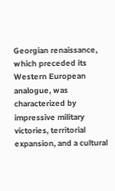Georgian renaissance, which preceded its Western European analogue, was characterized by impressive military victories, territorial expansion, and a cultural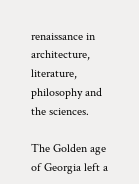renaissance in architecture, literature, philosophy and the sciences.

The Golden age of Georgia left a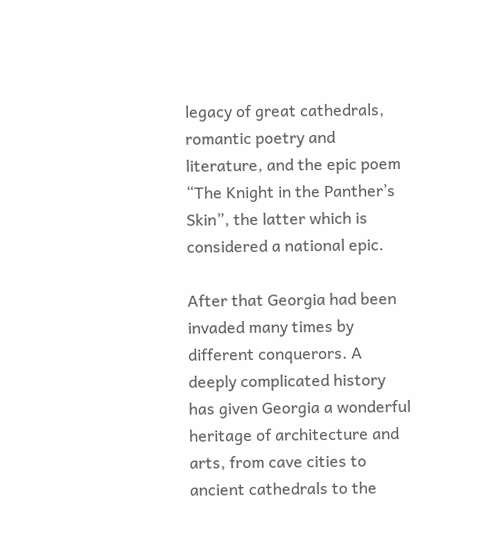legacy of great cathedrals, romantic poetry and literature, and the epic poem “The Knight in the Panther’s Skin”, the latter which is considered a national epic.

After that Georgia had been invaded many times by different conquerors. A deeply complicated history has given Georgia a wonderful heritage of architecture and arts, from cave cities to ancient cathedrals to the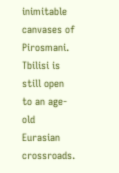inimitable canvases of Pirosmani. Tbilisi is still open to an age-old Eurasian crossroads.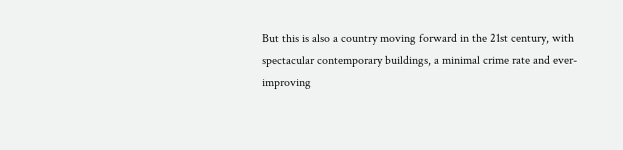But this is also a country moving forward in the 21st century, with spectacular contemporary buildings, a minimal crime rate and ever-improving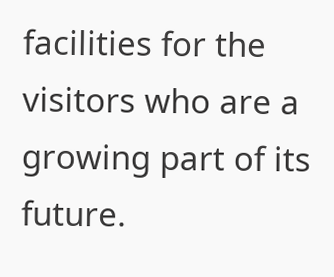facilities for the visitors who are a growing part of its future.